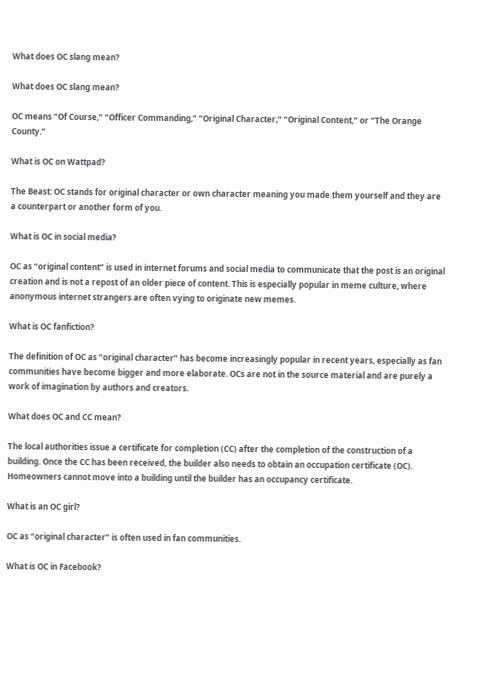What does OC slang mean?

What does OC slang mean?

OC means “Of Course,” “Officer Commanding,” “Original Character,” “Original Content,” or “The Orange County.”

What is OC on Wattpad?

The Beast: OC stands for original character or own character meaning you made them yourself and they are a counterpart or another form of you.

What is OC in social media?

OC as “original content” is used in internet forums and social media to communicate that the post is an original creation and is not a repost of an older piece of content. This is especially popular in meme culture, where anonymous internet strangers are often vying to originate new memes.

What is OC fanfiction?

The definition of OC as “original character” has become increasingly popular in recent years, especially as fan communities have become bigger and more elaborate. OCs are not in the source material and are purely a work of imagination by authors and creators.

What does OC and CC mean?

The local authorities issue a certificate for completion (CC) after the completion of the construction of a building. Once the CC has been received, the builder also needs to obtain an occupation certificate (OC). Homeowners cannot move into a building until the builder has an occupancy certificate.

What is an OC girl?

OC as “original character” is often used in fan communities.

What is OC in Facebook?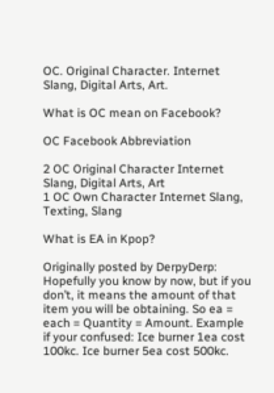OC. Original Character. Internet Slang, Digital Arts, Art.

What is OC mean on Facebook?

OC Facebook Abbreviation

2 OC Original Character Internet Slang, Digital Arts, Art
1 OC Own Character Internet Slang, Texting, Slang

What is EA in Kpop?

Originally posted by DerpyDerp: Hopefully you know by now, but if you don’t, it means the amount of that item you will be obtaining. So ea = each = Quantity = Amount. Example if your confused: Ice burner 1ea cost 100kc. Ice burner 5ea cost 500kc.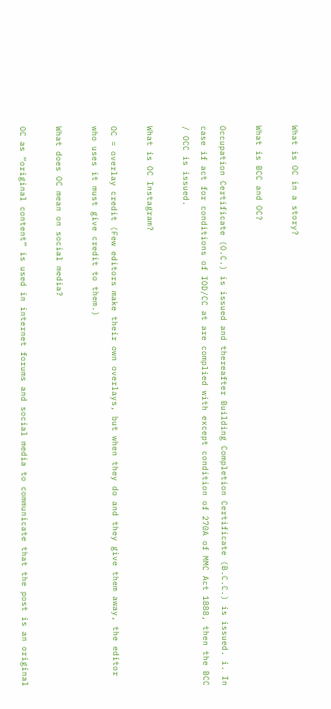What is OC in a story?

What is BCC and OC?

Occupation Certificate (O.C.) is issued and thereafter Building Completion Certificate (B.C.C.) is issued. i. In case if act for conditions of IOD/CC at are complied with except condition of 270A of MMC Act 1888, then the BCC / OCC is issued.

What is OC Instagram?

OC = overlay credit (Few editors make their own overlays, but when they do and they give them away, the editor who uses it must give credit to them.)

What does OC mean on social media?

OC as “original content” is used in internet forums and social media to communicate that the post is an original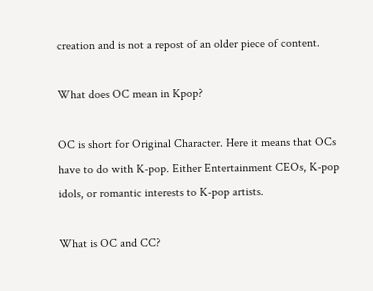creation and is not a repost of an older piece of content.

What does OC mean in Kpop?

OC is short for Original Character. Here it means that OCs have to do with K-pop. Either Entertainment CEOs, K-pop idols, or romantic interests to K-pop artists.

What is OC and CC?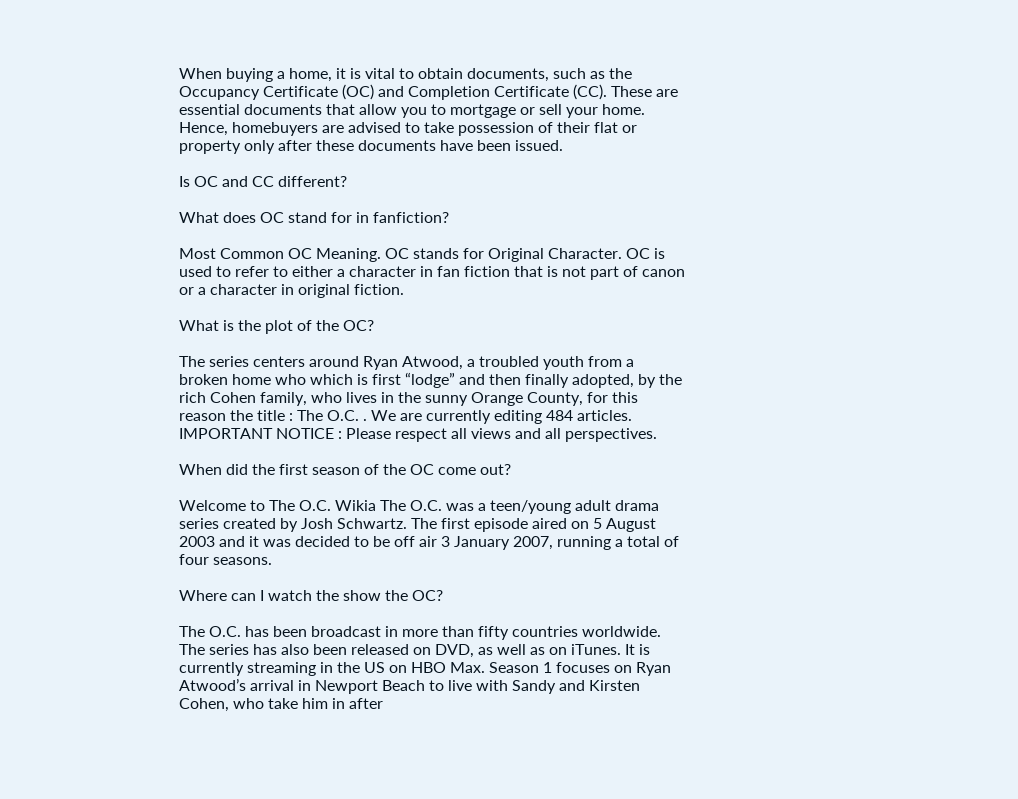When buying a home, it is vital to obtain documents, such as the Occupancy Certificate (OC) and Completion Certificate (CC). These are essential documents that allow you to mortgage or sell your home. Hence, homebuyers are advised to take possession of their flat or property only after these documents have been issued.

Is OC and CC different?

What does OC stand for in fanfiction?

Most Common OC Meaning. OC stands for Original Character. OC is used to refer to either a character in fan fiction that is not part of canon or a character in original fiction.

What is the plot of the OC?

The series centers around Ryan Atwood, a troubled youth from a broken home who which is first “lodge” and then finally adopted, by the rich Cohen family, who lives in the sunny Orange County, for this reason the title : The O.C. . We are currently editing 484 articles. IMPORTANT NOTICE : Please respect all views and all perspectives.

When did the first season of the OC come out?

Welcome to The O.C. Wikia The O.C. was a teen/young adult drama series created by Josh Schwartz. The first episode aired on 5 August 2003 and it was decided to be off air 3 January 2007, running a total of four seasons.

Where can I watch the show the OC?

The O.C. has been broadcast in more than fifty countries worldwide. The series has also been released on DVD, as well as on iTunes. It is currently streaming in the US on HBO Max. Season 1 focuses on Ryan Atwood’s arrival in Newport Beach to live with Sandy and Kirsten Cohen, who take him in after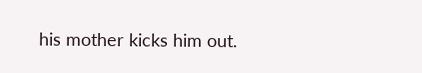his mother kicks him out.